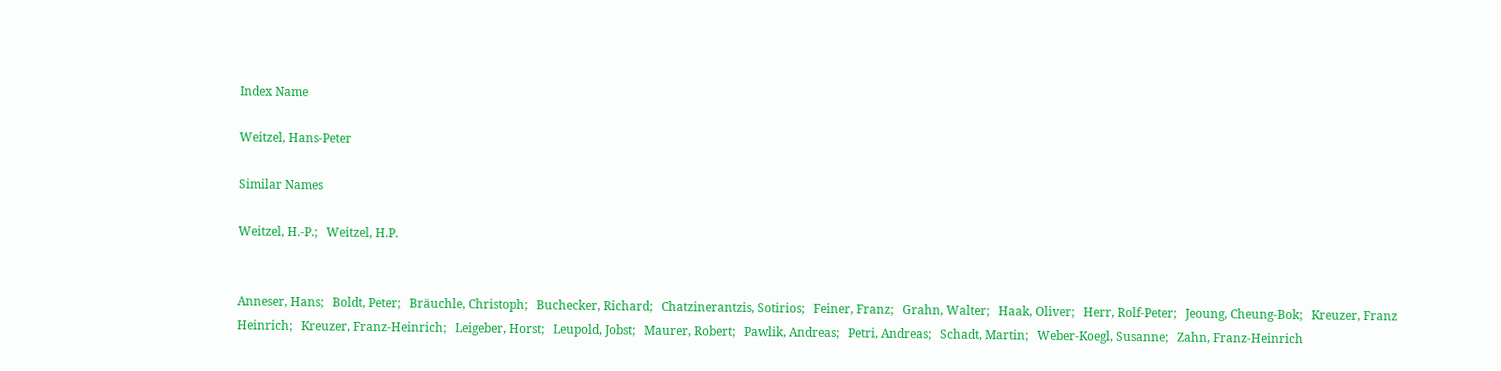Index Name

Weitzel, Hans-Peter

Similar Names

Weitzel, H.-P.;   Weitzel, H.P.


Anneser, Hans;   Boldt, Peter;   Bräuchle, Christoph;   Buchecker, Richard;   Chatzinerantzis, Sotirios;   Feiner, Franz;   Grahn, Walter;   Haak, Oliver;   Herr, Rolf-Peter;   Jeoung, Cheung-Bok;   Kreuzer, Franz Heinrich;   Kreuzer, Franz-Heinrich;   Leigeber, Horst;   Leupold, Jobst;   Maurer, Robert;   Pawlik, Andreas;   Petri, Andreas;   Schadt, Martin;   Weber-Koegl, Susanne;   Zahn, Franz-Heinrich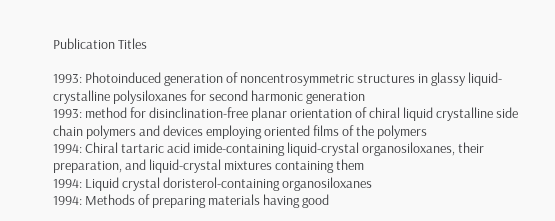Publication Titles

1993: Photoinduced generation of noncentrosymmetric structures in glassy liquid-crystalline polysiloxanes for second harmonic generation
1993: method for disinclination-free planar orientation of chiral liquid crystalline side chain polymers and devices employing oriented films of the polymers
1994: Chiral tartaric acid imide-containing liquid-crystal organosiloxanes, their preparation, and liquid-crystal mixtures containing them
1994: Liquid crystal doristerol-containing organosiloxanes
1994: Methods of preparing materials having good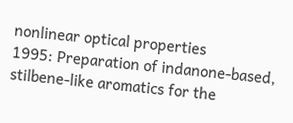nonlinear optical properties
1995: Preparation of indanone-based, stilbene-like aromatics for the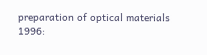preparation of optical materials
1996: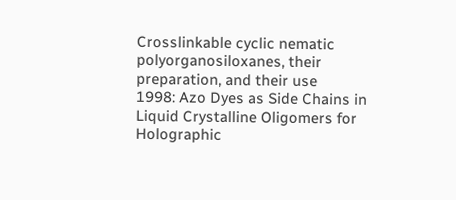Crosslinkable cyclic nematic polyorganosiloxanes, their preparation, and their use
1998: Azo Dyes as Side Chains in Liquid Crystalline Oligomers for Holographic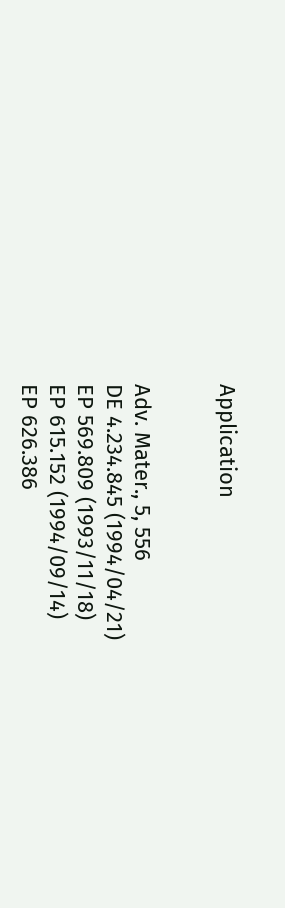Application


Adv. Mater., 5, 556
DE 4.234.845 (1994/04/21)
EP 569.809 (1993/11/18)
EP 615.152 (1994/09/14)
EP 626.386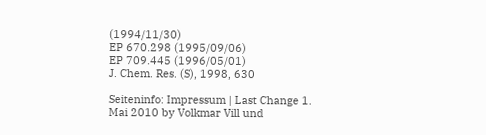(1994/11/30)
EP 670.298 (1995/09/06)
EP 709.445 (1996/05/01)
J. Chem. Res. (S), 1998, 630

Seiteninfo: Impressum | Last Change 1. Mai 2010 by Volkmar Vill und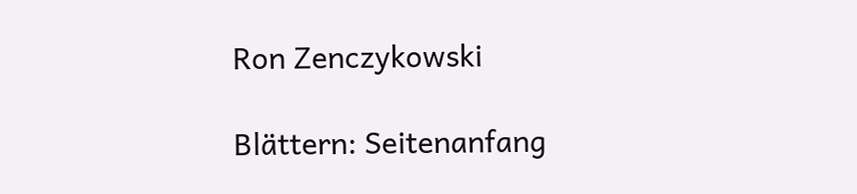Ron Zenczykowski

Blättern: Seitenanfang